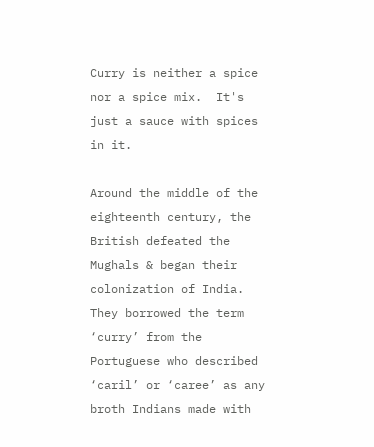Curry is neither a spice nor a spice mix.  It's just a sauce with spices in it.

Around the middle of the eighteenth century, the British defeated the Mughals & began their colonization of India.  They borrowed the term ‘curry’ from the Portuguese who described ‘caril’ or ‘caree’ as any broth Indians made with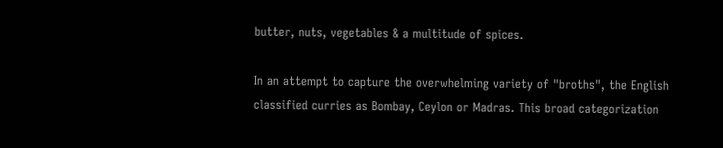butter, nuts, vegetables & a multitude of spices.

In an attempt to capture the overwhelming variety of "broths", the English classified curries as Bombay, Ceylon or Madras. This broad categorization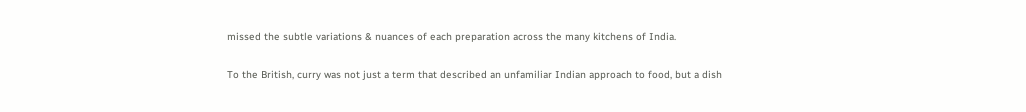missed the subtle variations & nuances of each preparation across the many kitchens of India.

To the British, curry was not just a term that described an unfamiliar Indian approach to food, but a dish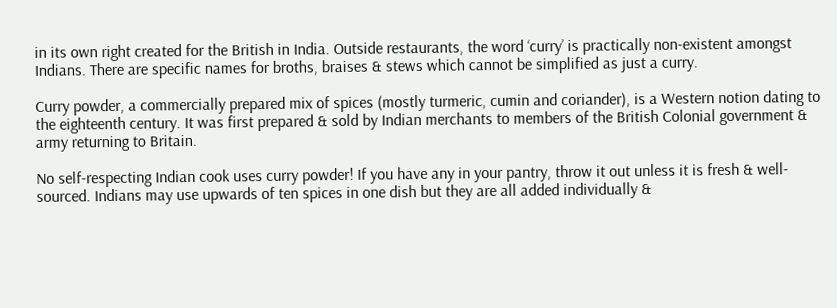in its own right created for the British in India. Outside restaurants, the word ‘curry’ is practically non-existent amongst Indians. There are specific names for broths, braises & stews which cannot be simplified as just a curry.

Curry powder, a commercially prepared mix of spices (mostly turmeric, cumin and coriander), is a Western notion dating to the eighteenth century. It was first prepared & sold by Indian merchants to members of the British Colonial government & army returning to Britain.

No self-respecting Indian cook uses curry powder! If you have any in your pantry, throw it out unless it is fresh & well-sourced. Indians may use upwards of ten spices in one dish but they are all added individually &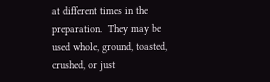at different times in the preparation.  They may be used whole, ground, toasted, crushed, or just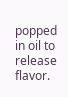popped in oil to release flavor.